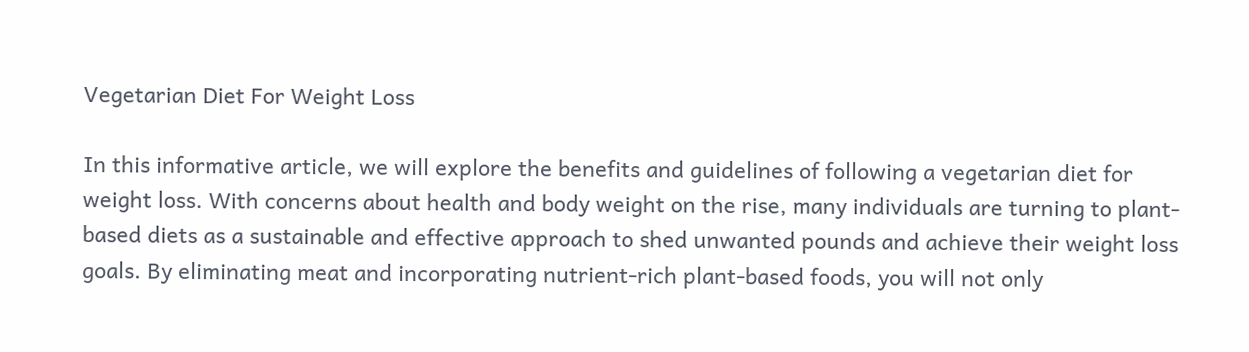Vegetarian Diet For Weight Loss

In this informative article, we will explore the benefits and guidelines of following a vegetarian diet for weight loss. With concerns about health and body weight on the rise, many individuals are turning to plant-based diets as a sustainable and effective approach to shed unwanted pounds and achieve their weight loss goals. By eliminating meat and incorporating nutrient-rich plant-based foods, you will not only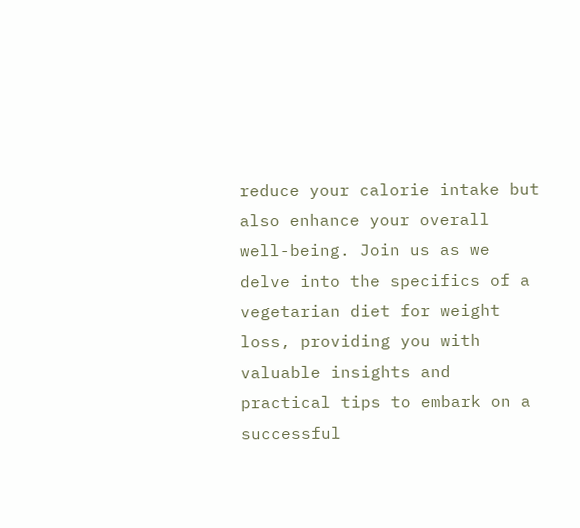reduce your calorie intake but also enhance your overall well-being. Join us as we delve into the specifics of a vegetarian diet for weight loss, providing you with valuable insights and practical tips to embark on a successful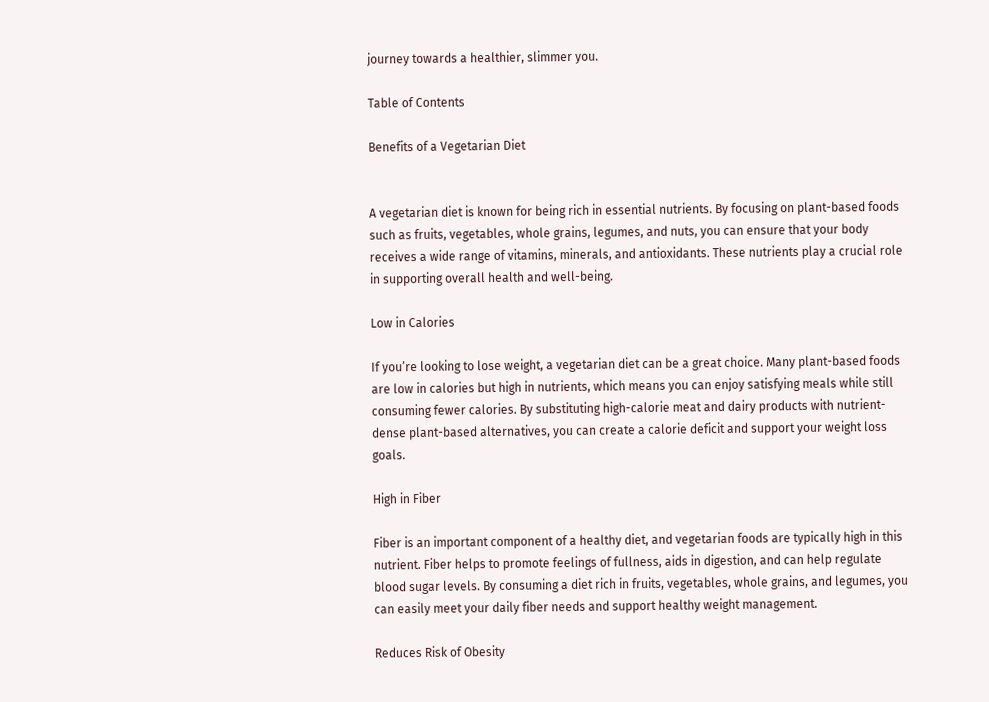journey towards a healthier, slimmer you.

Table of Contents

Benefits of a Vegetarian Diet


A vegetarian diet is known for being rich in essential nutrients. By focusing on plant-based foods such as fruits, vegetables, whole grains, legumes, and nuts, you can ensure that your body receives a wide range of vitamins, minerals, and antioxidants. These nutrients play a crucial role in supporting overall health and well-being.

Low in Calories

If you’re looking to lose weight, a vegetarian diet can be a great choice. Many plant-based foods are low in calories but high in nutrients, which means you can enjoy satisfying meals while still consuming fewer calories. By substituting high-calorie meat and dairy products with nutrient-dense plant-based alternatives, you can create a calorie deficit and support your weight loss goals.

High in Fiber

Fiber is an important component of a healthy diet, and vegetarian foods are typically high in this nutrient. Fiber helps to promote feelings of fullness, aids in digestion, and can help regulate blood sugar levels. By consuming a diet rich in fruits, vegetables, whole grains, and legumes, you can easily meet your daily fiber needs and support healthy weight management.

Reduces Risk of Obesity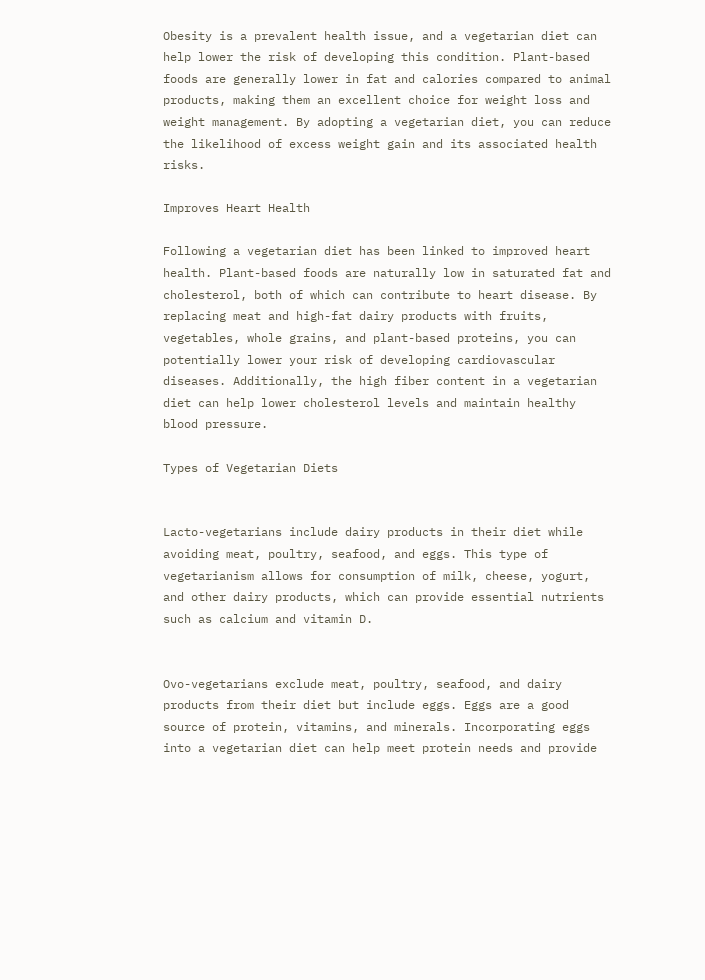Obesity is a prevalent health issue, and a vegetarian diet can help lower the risk of developing this condition. Plant-based foods are generally lower in fat and calories compared to animal products, making them an excellent choice for weight loss and weight management. By adopting a vegetarian diet, you can reduce the likelihood of excess weight gain and its associated health risks.

Improves Heart Health

Following a vegetarian diet has been linked to improved heart health. Plant-based foods are naturally low in saturated fat and cholesterol, both of which can contribute to heart disease. By replacing meat and high-fat dairy products with fruits, vegetables, whole grains, and plant-based proteins, you can potentially lower your risk of developing cardiovascular diseases. Additionally, the high fiber content in a vegetarian diet can help lower cholesterol levels and maintain healthy blood pressure.

Types of Vegetarian Diets


Lacto-vegetarians include dairy products in their diet while avoiding meat, poultry, seafood, and eggs. This type of vegetarianism allows for consumption of milk, cheese, yogurt, and other dairy products, which can provide essential nutrients such as calcium and vitamin D.


Ovo-vegetarians exclude meat, poultry, seafood, and dairy products from their diet but include eggs. Eggs are a good source of protein, vitamins, and minerals. Incorporating eggs into a vegetarian diet can help meet protein needs and provide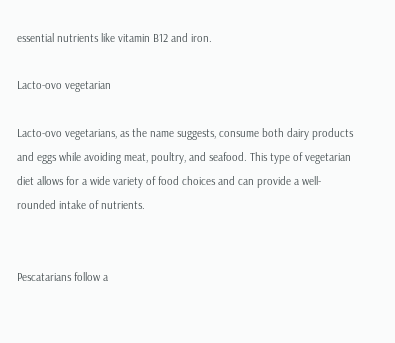essential nutrients like vitamin B12 and iron.

Lacto-ovo vegetarian

Lacto-ovo vegetarians, as the name suggests, consume both dairy products and eggs while avoiding meat, poultry, and seafood. This type of vegetarian diet allows for a wide variety of food choices and can provide a well-rounded intake of nutrients.


Pescatarians follow a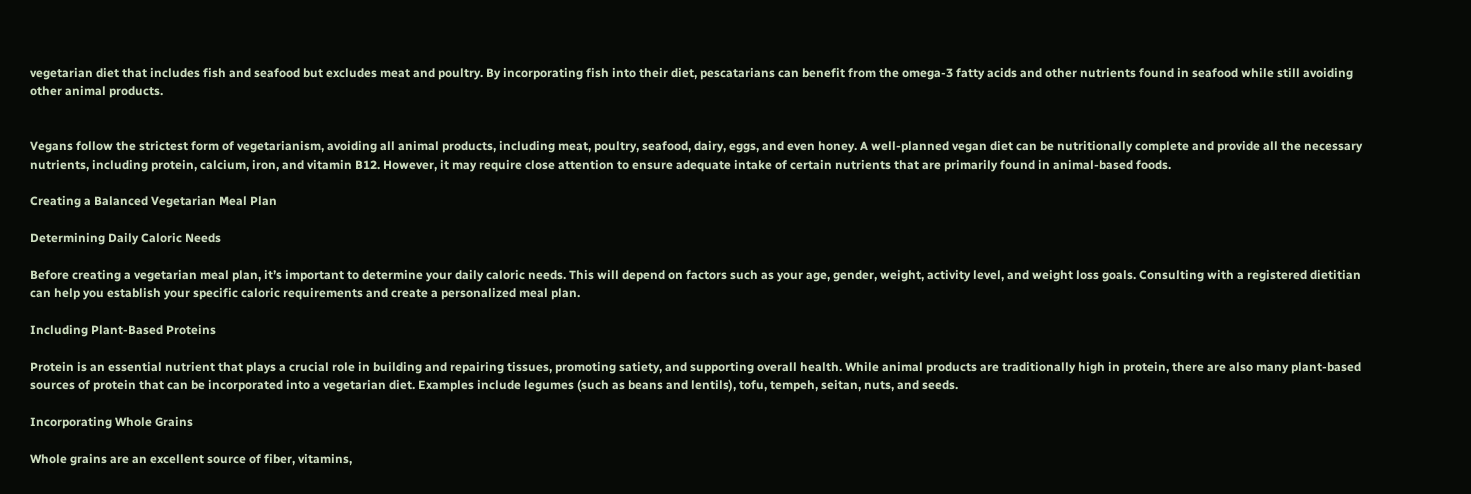vegetarian diet that includes fish and seafood but excludes meat and poultry. By incorporating fish into their diet, pescatarians can benefit from the omega-3 fatty acids and other nutrients found in seafood while still avoiding other animal products.


Vegans follow the strictest form of vegetarianism, avoiding all animal products, including meat, poultry, seafood, dairy, eggs, and even honey. A well-planned vegan diet can be nutritionally complete and provide all the necessary nutrients, including protein, calcium, iron, and vitamin B12. However, it may require close attention to ensure adequate intake of certain nutrients that are primarily found in animal-based foods.

Creating a Balanced Vegetarian Meal Plan

Determining Daily Caloric Needs

Before creating a vegetarian meal plan, it’s important to determine your daily caloric needs. This will depend on factors such as your age, gender, weight, activity level, and weight loss goals. Consulting with a registered dietitian can help you establish your specific caloric requirements and create a personalized meal plan.

Including Plant-Based Proteins

Protein is an essential nutrient that plays a crucial role in building and repairing tissues, promoting satiety, and supporting overall health. While animal products are traditionally high in protein, there are also many plant-based sources of protein that can be incorporated into a vegetarian diet. Examples include legumes (such as beans and lentils), tofu, tempeh, seitan, nuts, and seeds.

Incorporating Whole Grains

Whole grains are an excellent source of fiber, vitamins,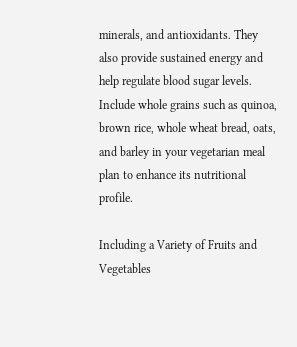minerals, and antioxidants. They also provide sustained energy and help regulate blood sugar levels. Include whole grains such as quinoa, brown rice, whole wheat bread, oats, and barley in your vegetarian meal plan to enhance its nutritional profile.

Including a Variety of Fruits and Vegetables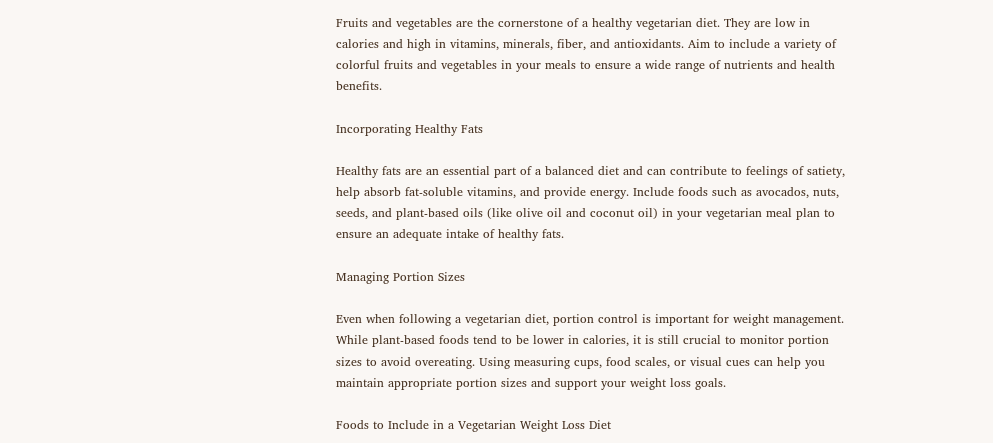Fruits and vegetables are the cornerstone of a healthy vegetarian diet. They are low in calories and high in vitamins, minerals, fiber, and antioxidants. Aim to include a variety of colorful fruits and vegetables in your meals to ensure a wide range of nutrients and health benefits.

Incorporating Healthy Fats

Healthy fats are an essential part of a balanced diet and can contribute to feelings of satiety, help absorb fat-soluble vitamins, and provide energy. Include foods such as avocados, nuts, seeds, and plant-based oils (like olive oil and coconut oil) in your vegetarian meal plan to ensure an adequate intake of healthy fats.

Managing Portion Sizes

Even when following a vegetarian diet, portion control is important for weight management. While plant-based foods tend to be lower in calories, it is still crucial to monitor portion sizes to avoid overeating. Using measuring cups, food scales, or visual cues can help you maintain appropriate portion sizes and support your weight loss goals.

Foods to Include in a Vegetarian Weight Loss Diet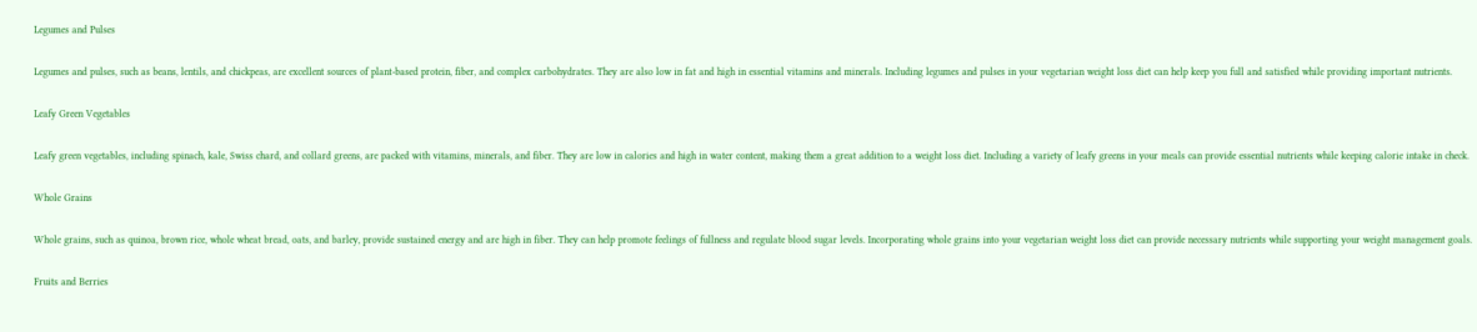Legumes and Pulses

Legumes and pulses, such as beans, lentils, and chickpeas, are excellent sources of plant-based protein, fiber, and complex carbohydrates. They are also low in fat and high in essential vitamins and minerals. Including legumes and pulses in your vegetarian weight loss diet can help keep you full and satisfied while providing important nutrients.

Leafy Green Vegetables

Leafy green vegetables, including spinach, kale, Swiss chard, and collard greens, are packed with vitamins, minerals, and fiber. They are low in calories and high in water content, making them a great addition to a weight loss diet. Including a variety of leafy greens in your meals can provide essential nutrients while keeping calorie intake in check.

Whole Grains

Whole grains, such as quinoa, brown rice, whole wheat bread, oats, and barley, provide sustained energy and are high in fiber. They can help promote feelings of fullness and regulate blood sugar levels. Incorporating whole grains into your vegetarian weight loss diet can provide necessary nutrients while supporting your weight management goals.

Fruits and Berries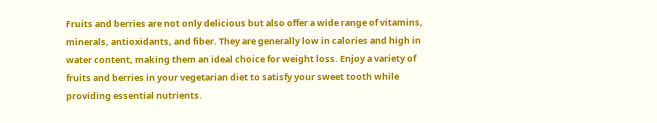Fruits and berries are not only delicious but also offer a wide range of vitamins, minerals, antioxidants, and fiber. They are generally low in calories and high in water content, making them an ideal choice for weight loss. Enjoy a variety of fruits and berries in your vegetarian diet to satisfy your sweet tooth while providing essential nutrients.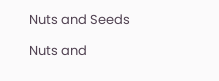Nuts and Seeds

Nuts and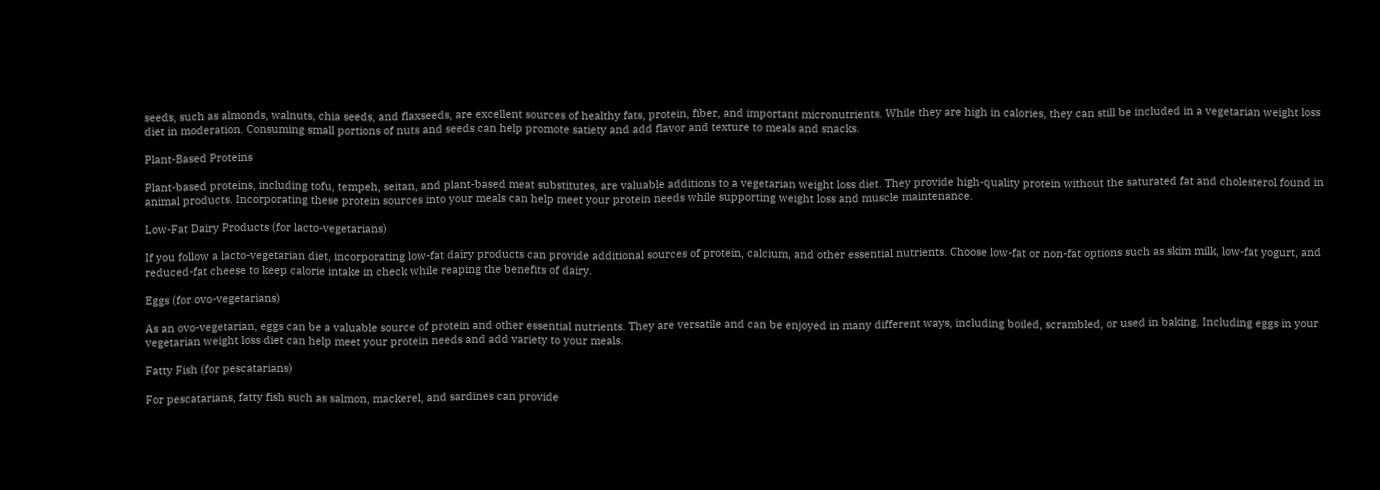seeds, such as almonds, walnuts, chia seeds, and flaxseeds, are excellent sources of healthy fats, protein, fiber, and important micronutrients. While they are high in calories, they can still be included in a vegetarian weight loss diet in moderation. Consuming small portions of nuts and seeds can help promote satiety and add flavor and texture to meals and snacks.

Plant-Based Proteins

Plant-based proteins, including tofu, tempeh, seitan, and plant-based meat substitutes, are valuable additions to a vegetarian weight loss diet. They provide high-quality protein without the saturated fat and cholesterol found in animal products. Incorporating these protein sources into your meals can help meet your protein needs while supporting weight loss and muscle maintenance.

Low-Fat Dairy Products (for lacto-vegetarians)

If you follow a lacto-vegetarian diet, incorporating low-fat dairy products can provide additional sources of protein, calcium, and other essential nutrients. Choose low-fat or non-fat options such as skim milk, low-fat yogurt, and reduced-fat cheese to keep calorie intake in check while reaping the benefits of dairy.

Eggs (for ovo-vegetarians)

As an ovo-vegetarian, eggs can be a valuable source of protein and other essential nutrients. They are versatile and can be enjoyed in many different ways, including boiled, scrambled, or used in baking. Including eggs in your vegetarian weight loss diet can help meet your protein needs and add variety to your meals.

Fatty Fish (for pescatarians)

For pescatarians, fatty fish such as salmon, mackerel, and sardines can provide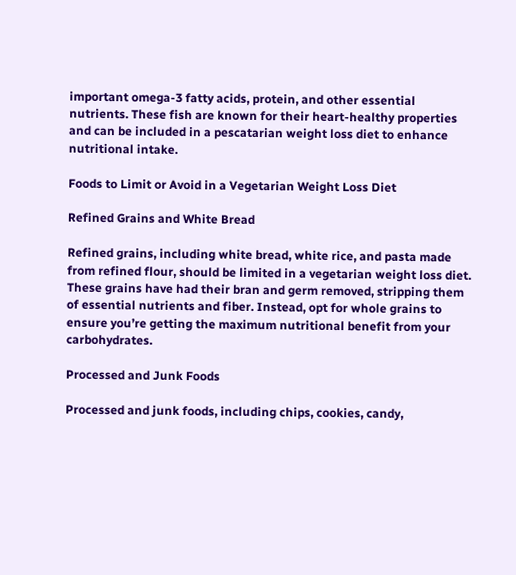important omega-3 fatty acids, protein, and other essential nutrients. These fish are known for their heart-healthy properties and can be included in a pescatarian weight loss diet to enhance nutritional intake.

Foods to Limit or Avoid in a Vegetarian Weight Loss Diet

Refined Grains and White Bread

Refined grains, including white bread, white rice, and pasta made from refined flour, should be limited in a vegetarian weight loss diet. These grains have had their bran and germ removed, stripping them of essential nutrients and fiber. Instead, opt for whole grains to ensure you’re getting the maximum nutritional benefit from your carbohydrates.

Processed and Junk Foods

Processed and junk foods, including chips, cookies, candy,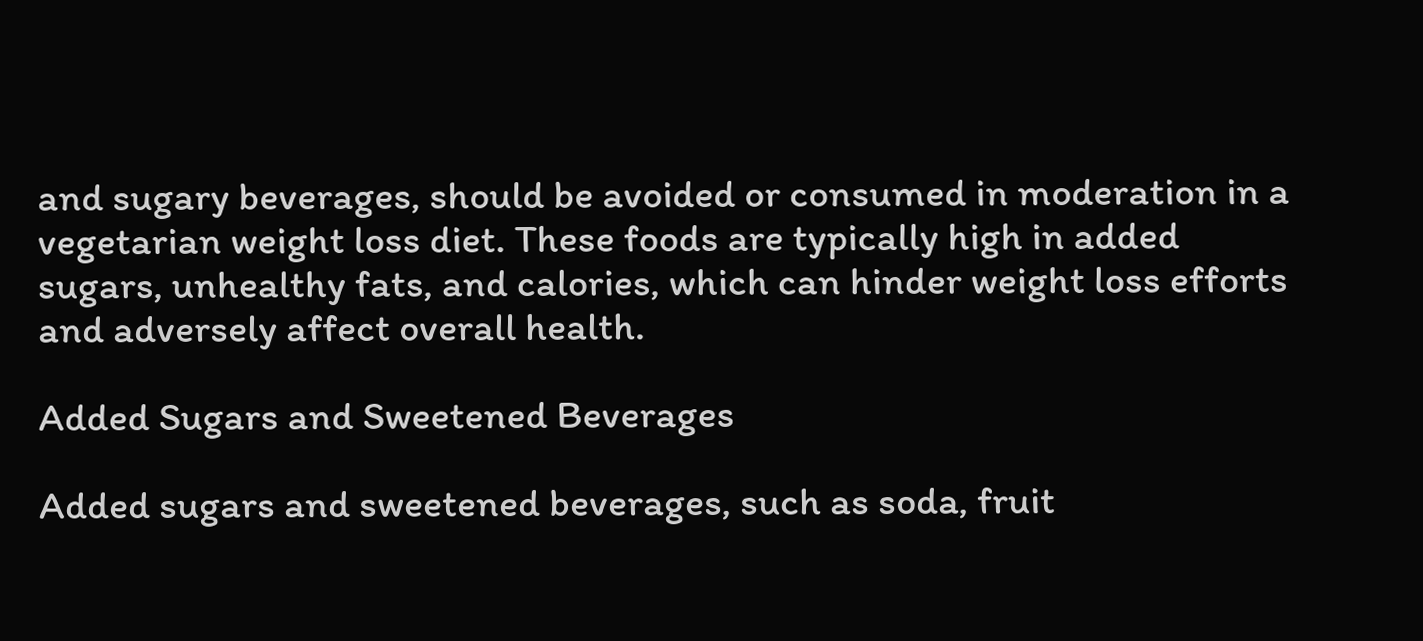and sugary beverages, should be avoided or consumed in moderation in a vegetarian weight loss diet. These foods are typically high in added sugars, unhealthy fats, and calories, which can hinder weight loss efforts and adversely affect overall health.

Added Sugars and Sweetened Beverages

Added sugars and sweetened beverages, such as soda, fruit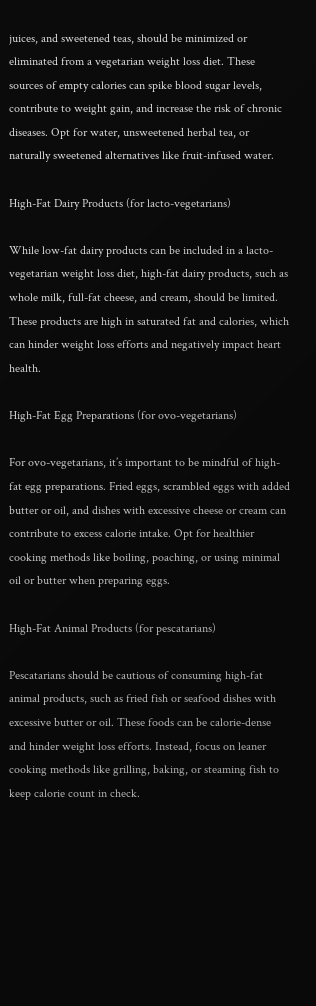juices, and sweetened teas, should be minimized or eliminated from a vegetarian weight loss diet. These sources of empty calories can spike blood sugar levels, contribute to weight gain, and increase the risk of chronic diseases. Opt for water, unsweetened herbal tea, or naturally sweetened alternatives like fruit-infused water.

High-Fat Dairy Products (for lacto-vegetarians)

While low-fat dairy products can be included in a lacto-vegetarian weight loss diet, high-fat dairy products, such as whole milk, full-fat cheese, and cream, should be limited. These products are high in saturated fat and calories, which can hinder weight loss efforts and negatively impact heart health.

High-Fat Egg Preparations (for ovo-vegetarians)

For ovo-vegetarians, it’s important to be mindful of high-fat egg preparations. Fried eggs, scrambled eggs with added butter or oil, and dishes with excessive cheese or cream can contribute to excess calorie intake. Opt for healthier cooking methods like boiling, poaching, or using minimal oil or butter when preparing eggs.

High-Fat Animal Products (for pescatarians)

Pescatarians should be cautious of consuming high-fat animal products, such as fried fish or seafood dishes with excessive butter or oil. These foods can be calorie-dense and hinder weight loss efforts. Instead, focus on leaner cooking methods like grilling, baking, or steaming fish to keep calorie count in check.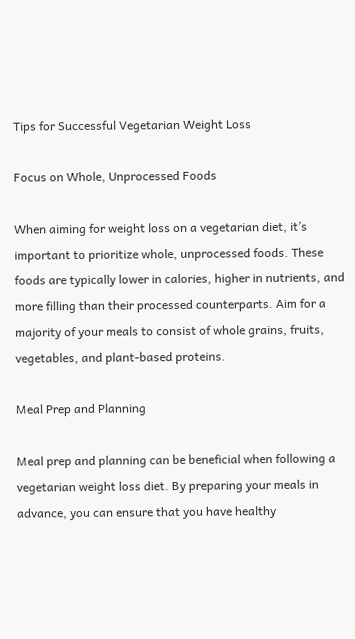Tips for Successful Vegetarian Weight Loss

Focus on Whole, Unprocessed Foods

When aiming for weight loss on a vegetarian diet, it’s important to prioritize whole, unprocessed foods. These foods are typically lower in calories, higher in nutrients, and more filling than their processed counterparts. Aim for a majority of your meals to consist of whole grains, fruits, vegetables, and plant-based proteins.

Meal Prep and Planning

Meal prep and planning can be beneficial when following a vegetarian weight loss diet. By preparing your meals in advance, you can ensure that you have healthy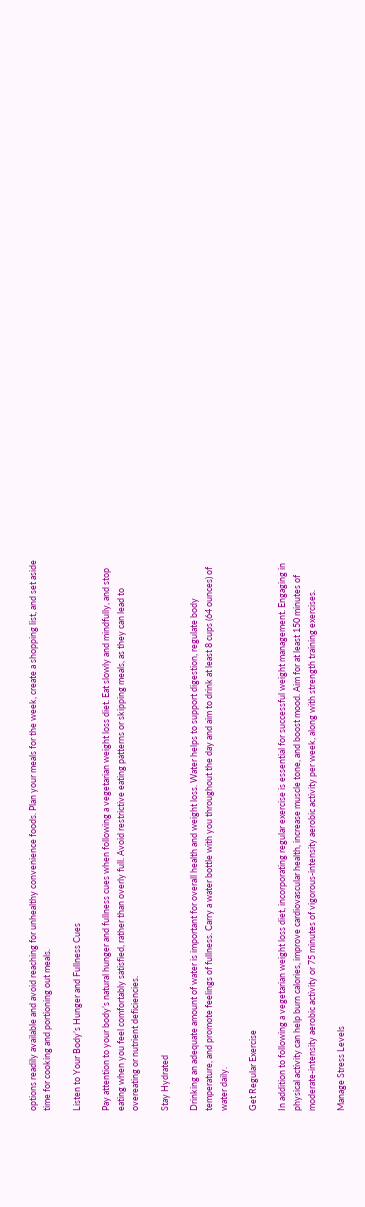options readily available and avoid reaching for unhealthy convenience foods. Plan your meals for the week, create a shopping list, and set aside time for cooking and portioning out meals.

Listen to Your Body’s Hunger and Fullness Cues

Pay attention to your body’s natural hunger and fullness cues when following a vegetarian weight loss diet. Eat slowly and mindfully, and stop eating when you feel comfortably satisfied, rather than overly full. Avoid restrictive eating patterns or skipping meals, as they can lead to overeating or nutrient deficiencies.

Stay Hydrated

Drinking an adequate amount of water is important for overall health and weight loss. Water helps to support digestion, regulate body temperature, and promote feelings of fullness. Carry a water bottle with you throughout the day and aim to drink at least 8 cups (64 ounces) of water daily.

Get Regular Exercise

In addition to following a vegetarian weight loss diet, incorporating regular exercise is essential for successful weight management. Engaging in physical activity can help burn calories, improve cardiovascular health, increase muscle tone, and boost mood. Aim for at least 150 minutes of moderate-intensity aerobic activity or 75 minutes of vigorous-intensity aerobic activity per week, along with strength training exercises.

Manage Stress Levels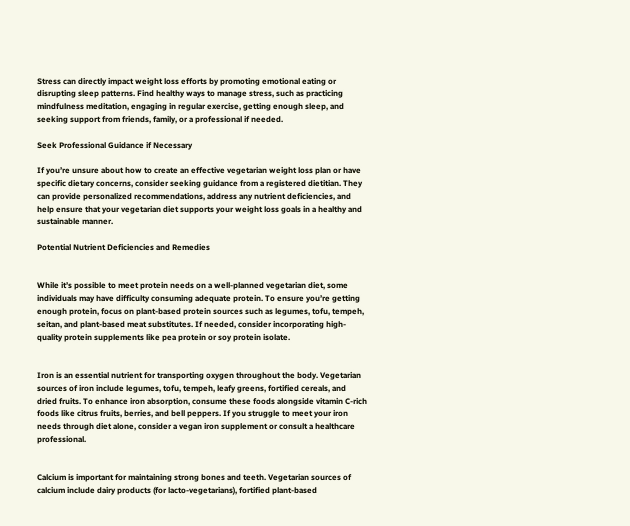Stress can directly impact weight loss efforts by promoting emotional eating or disrupting sleep patterns. Find healthy ways to manage stress, such as practicing mindfulness meditation, engaging in regular exercise, getting enough sleep, and seeking support from friends, family, or a professional if needed.

Seek Professional Guidance if Necessary

If you’re unsure about how to create an effective vegetarian weight loss plan or have specific dietary concerns, consider seeking guidance from a registered dietitian. They can provide personalized recommendations, address any nutrient deficiencies, and help ensure that your vegetarian diet supports your weight loss goals in a healthy and sustainable manner.

Potential Nutrient Deficiencies and Remedies


While it’s possible to meet protein needs on a well-planned vegetarian diet, some individuals may have difficulty consuming adequate protein. To ensure you’re getting enough protein, focus on plant-based protein sources such as legumes, tofu, tempeh, seitan, and plant-based meat substitutes. If needed, consider incorporating high-quality protein supplements like pea protein or soy protein isolate.


Iron is an essential nutrient for transporting oxygen throughout the body. Vegetarian sources of iron include legumes, tofu, tempeh, leafy greens, fortified cereals, and dried fruits. To enhance iron absorption, consume these foods alongside vitamin C-rich foods like citrus fruits, berries, and bell peppers. If you struggle to meet your iron needs through diet alone, consider a vegan iron supplement or consult a healthcare professional.


Calcium is important for maintaining strong bones and teeth. Vegetarian sources of calcium include dairy products (for lacto-vegetarians), fortified plant-based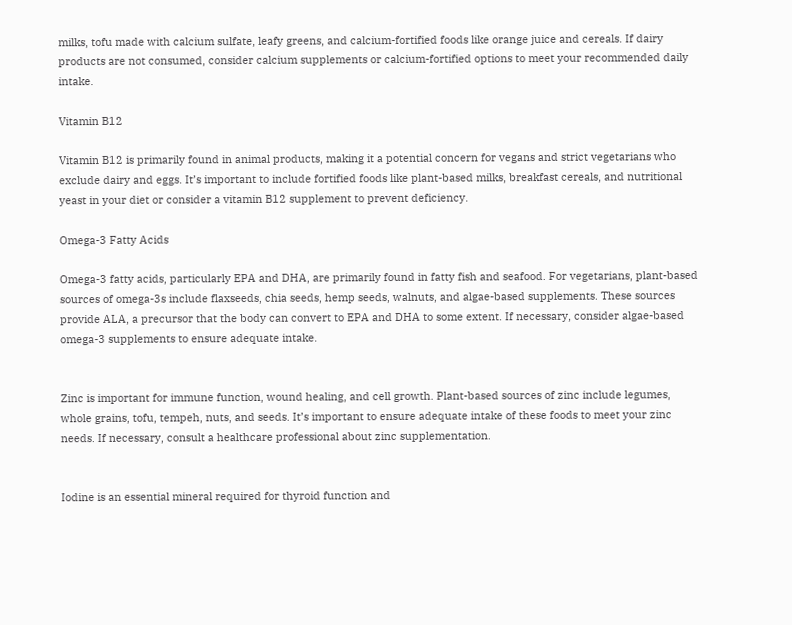milks, tofu made with calcium sulfate, leafy greens, and calcium-fortified foods like orange juice and cereals. If dairy products are not consumed, consider calcium supplements or calcium-fortified options to meet your recommended daily intake.

Vitamin B12

Vitamin B12 is primarily found in animal products, making it a potential concern for vegans and strict vegetarians who exclude dairy and eggs. It’s important to include fortified foods like plant-based milks, breakfast cereals, and nutritional yeast in your diet or consider a vitamin B12 supplement to prevent deficiency.

Omega-3 Fatty Acids

Omega-3 fatty acids, particularly EPA and DHA, are primarily found in fatty fish and seafood. For vegetarians, plant-based sources of omega-3s include flaxseeds, chia seeds, hemp seeds, walnuts, and algae-based supplements. These sources provide ALA, a precursor that the body can convert to EPA and DHA to some extent. If necessary, consider algae-based omega-3 supplements to ensure adequate intake.


Zinc is important for immune function, wound healing, and cell growth. Plant-based sources of zinc include legumes, whole grains, tofu, tempeh, nuts, and seeds. It’s important to ensure adequate intake of these foods to meet your zinc needs. If necessary, consult a healthcare professional about zinc supplementation.


Iodine is an essential mineral required for thyroid function and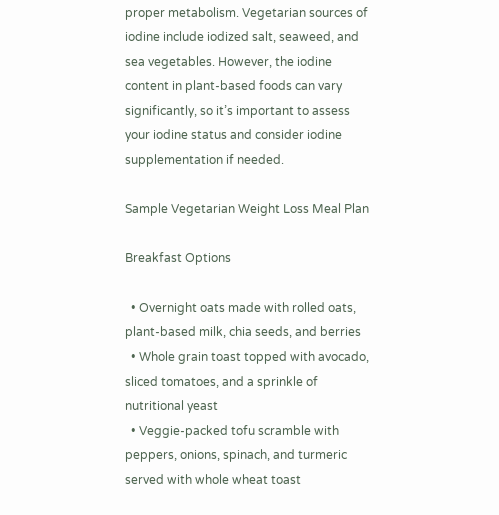proper metabolism. Vegetarian sources of iodine include iodized salt, seaweed, and sea vegetables. However, the iodine content in plant-based foods can vary significantly, so it’s important to assess your iodine status and consider iodine supplementation if needed.

Sample Vegetarian Weight Loss Meal Plan

Breakfast Options

  • Overnight oats made with rolled oats, plant-based milk, chia seeds, and berries
  • Whole grain toast topped with avocado, sliced tomatoes, and a sprinkle of nutritional yeast
  • Veggie-packed tofu scramble with peppers, onions, spinach, and turmeric served with whole wheat toast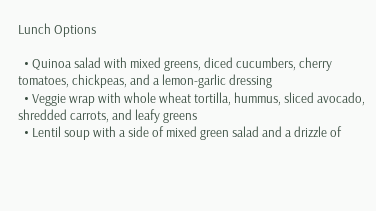Lunch Options

  • Quinoa salad with mixed greens, diced cucumbers, cherry tomatoes, chickpeas, and a lemon-garlic dressing
  • Veggie wrap with whole wheat tortilla, hummus, sliced avocado, shredded carrots, and leafy greens
  • Lentil soup with a side of mixed green salad and a drizzle of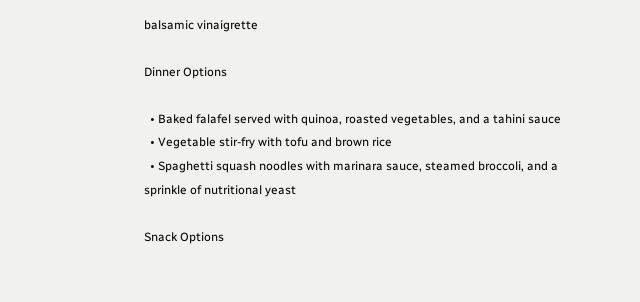balsamic vinaigrette

Dinner Options

  • Baked falafel served with quinoa, roasted vegetables, and a tahini sauce
  • Vegetable stir-fry with tofu and brown rice
  • Spaghetti squash noodles with marinara sauce, steamed broccoli, and a sprinkle of nutritional yeast

Snack Options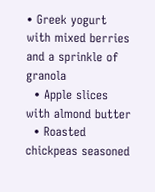• Greek yogurt with mixed berries and a sprinkle of granola
  • Apple slices with almond butter
  • Roasted chickpeas seasoned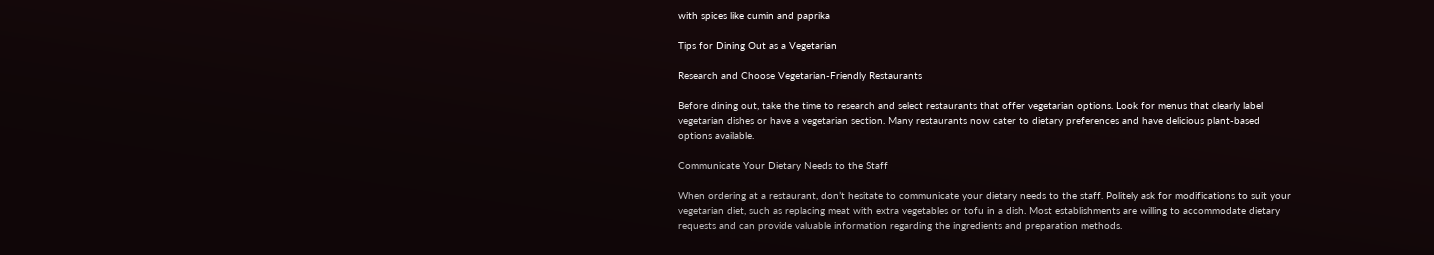with spices like cumin and paprika

Tips for Dining Out as a Vegetarian

Research and Choose Vegetarian-Friendly Restaurants

Before dining out, take the time to research and select restaurants that offer vegetarian options. Look for menus that clearly label vegetarian dishes or have a vegetarian section. Many restaurants now cater to dietary preferences and have delicious plant-based options available.

Communicate Your Dietary Needs to the Staff

When ordering at a restaurant, don’t hesitate to communicate your dietary needs to the staff. Politely ask for modifications to suit your vegetarian diet, such as replacing meat with extra vegetables or tofu in a dish. Most establishments are willing to accommodate dietary requests and can provide valuable information regarding the ingredients and preparation methods.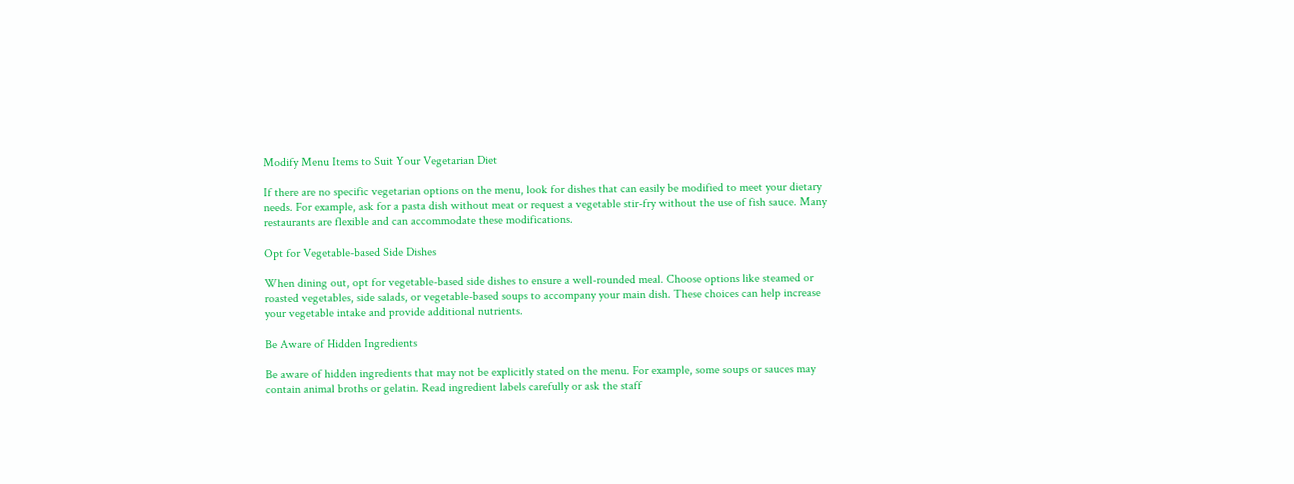Modify Menu Items to Suit Your Vegetarian Diet

If there are no specific vegetarian options on the menu, look for dishes that can easily be modified to meet your dietary needs. For example, ask for a pasta dish without meat or request a vegetable stir-fry without the use of fish sauce. Many restaurants are flexible and can accommodate these modifications.

Opt for Vegetable-based Side Dishes

When dining out, opt for vegetable-based side dishes to ensure a well-rounded meal. Choose options like steamed or roasted vegetables, side salads, or vegetable-based soups to accompany your main dish. These choices can help increase your vegetable intake and provide additional nutrients.

Be Aware of Hidden Ingredients

Be aware of hidden ingredients that may not be explicitly stated on the menu. For example, some soups or sauces may contain animal broths or gelatin. Read ingredient labels carefully or ask the staff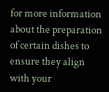for more information about the preparation of certain dishes to ensure they align with your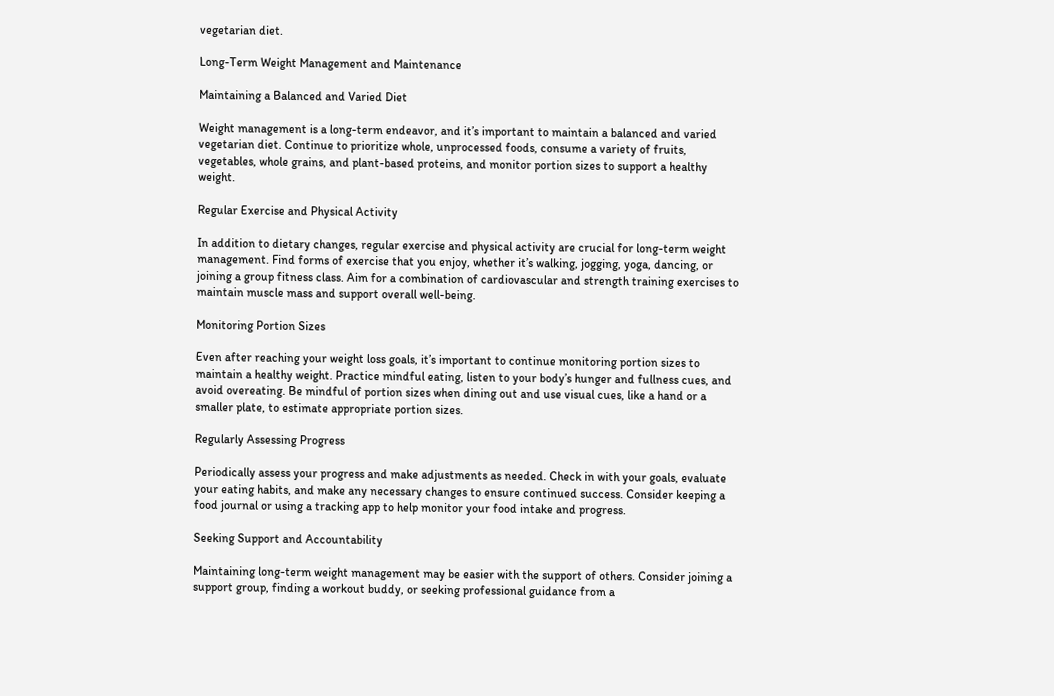vegetarian diet.

Long-Term Weight Management and Maintenance

Maintaining a Balanced and Varied Diet

Weight management is a long-term endeavor, and it’s important to maintain a balanced and varied vegetarian diet. Continue to prioritize whole, unprocessed foods, consume a variety of fruits, vegetables, whole grains, and plant-based proteins, and monitor portion sizes to support a healthy weight.

Regular Exercise and Physical Activity

In addition to dietary changes, regular exercise and physical activity are crucial for long-term weight management. Find forms of exercise that you enjoy, whether it’s walking, jogging, yoga, dancing, or joining a group fitness class. Aim for a combination of cardiovascular and strength training exercises to maintain muscle mass and support overall well-being.

Monitoring Portion Sizes

Even after reaching your weight loss goals, it’s important to continue monitoring portion sizes to maintain a healthy weight. Practice mindful eating, listen to your body’s hunger and fullness cues, and avoid overeating. Be mindful of portion sizes when dining out and use visual cues, like a hand or a smaller plate, to estimate appropriate portion sizes.

Regularly Assessing Progress

Periodically assess your progress and make adjustments as needed. Check in with your goals, evaluate your eating habits, and make any necessary changes to ensure continued success. Consider keeping a food journal or using a tracking app to help monitor your food intake and progress.

Seeking Support and Accountability

Maintaining long-term weight management may be easier with the support of others. Consider joining a support group, finding a workout buddy, or seeking professional guidance from a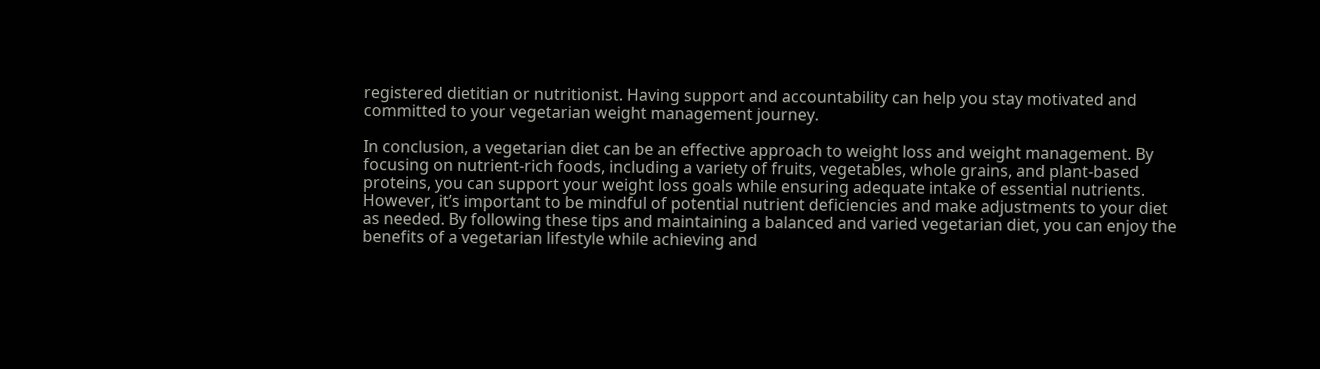registered dietitian or nutritionist. Having support and accountability can help you stay motivated and committed to your vegetarian weight management journey.

In conclusion, a vegetarian diet can be an effective approach to weight loss and weight management. By focusing on nutrient-rich foods, including a variety of fruits, vegetables, whole grains, and plant-based proteins, you can support your weight loss goals while ensuring adequate intake of essential nutrients. However, it’s important to be mindful of potential nutrient deficiencies and make adjustments to your diet as needed. By following these tips and maintaining a balanced and varied vegetarian diet, you can enjoy the benefits of a vegetarian lifestyle while achieving and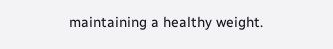maintaining a healthy weight.